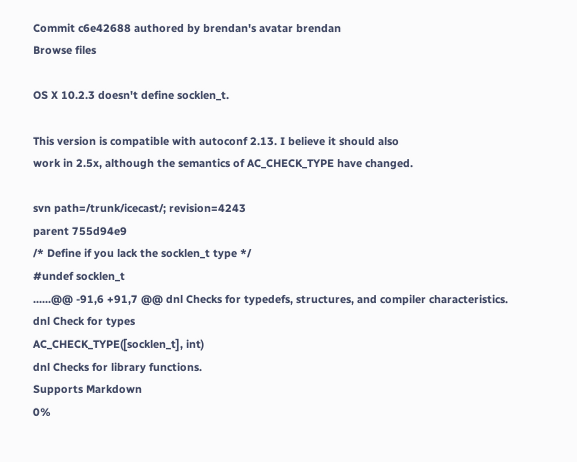Commit c6e42688 authored by brendan's avatar brendan
Browse files

OS X 10.2.3 doesn't define socklen_t.

This version is compatible with autoconf 2.13. I believe it should also
work in 2.5x, although the semantics of AC_CHECK_TYPE have changed.

svn path=/trunk/icecast/; revision=4243
parent 755d94e9
/* Define if you lack the socklen_t type */
#undef socklen_t
......@@ -91,6 +91,7 @@ dnl Checks for typedefs, structures, and compiler characteristics.
dnl Check for types
AC_CHECK_TYPE([socklen_t], int)
dnl Checks for library functions.
Supports Markdown
0%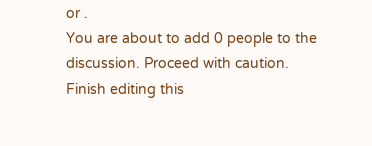or .
You are about to add 0 people to the discussion. Proceed with caution.
Finish editing this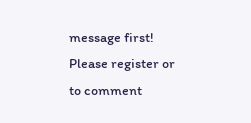message first!
Please register or to comment